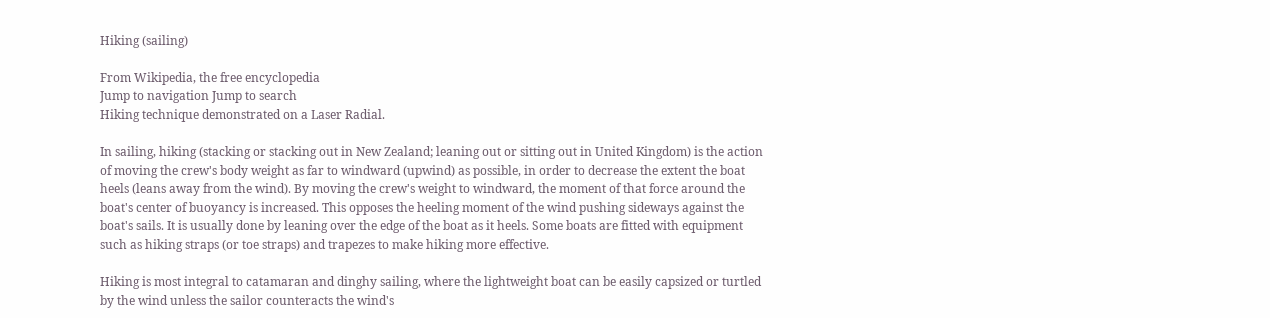Hiking (sailing)

From Wikipedia, the free encyclopedia
Jump to navigation Jump to search
Hiking technique demonstrated on a Laser Radial.

In sailing, hiking (stacking or stacking out in New Zealand; leaning out or sitting out in United Kingdom) is the action of moving the crew's body weight as far to windward (upwind) as possible, in order to decrease the extent the boat heels (leans away from the wind). By moving the crew's weight to windward, the moment of that force around the boat's center of buoyancy is increased. This opposes the heeling moment of the wind pushing sideways against the boat's sails. It is usually done by leaning over the edge of the boat as it heels. Some boats are fitted with equipment such as hiking straps (or toe straps) and trapezes to make hiking more effective.

Hiking is most integral to catamaran and dinghy sailing, where the lightweight boat can be easily capsized or turtled by the wind unless the sailor counteracts the wind's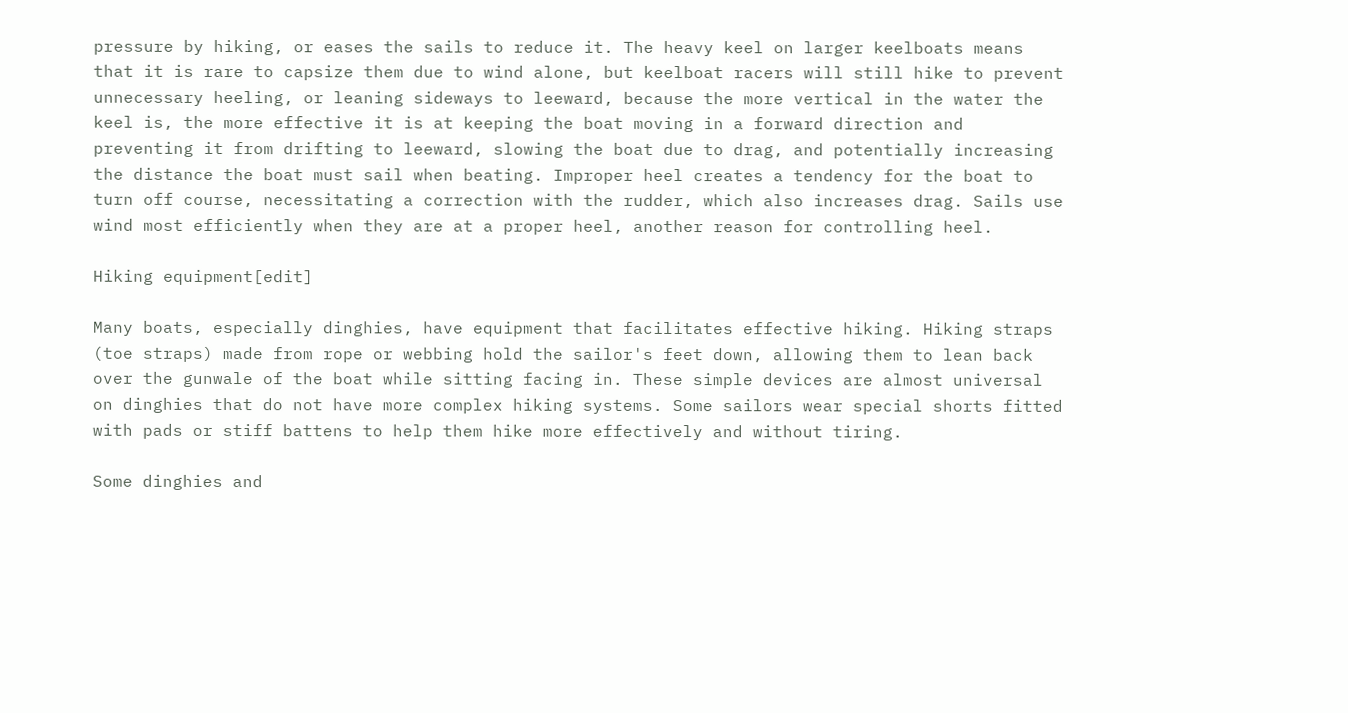pressure by hiking, or eases the sails to reduce it. The heavy keel on larger keelboats means that it is rare to capsize them due to wind alone, but keelboat racers will still hike to prevent unnecessary heeling, or leaning sideways to leeward, because the more vertical in the water the keel is, the more effective it is at keeping the boat moving in a forward direction and preventing it from drifting to leeward, slowing the boat due to drag, and potentially increasing the distance the boat must sail when beating. Improper heel creates a tendency for the boat to turn off course, necessitating a correction with the rudder, which also increases drag. Sails use wind most efficiently when they are at a proper heel, another reason for controlling heel.

Hiking equipment[edit]

Many boats, especially dinghies, have equipment that facilitates effective hiking. Hiking straps (toe straps) made from rope or webbing hold the sailor's feet down, allowing them to lean back over the gunwale of the boat while sitting facing in. These simple devices are almost universal on dinghies that do not have more complex hiking systems. Some sailors wear special shorts fitted with pads or stiff battens to help them hike more effectively and without tiring.

Some dinghies and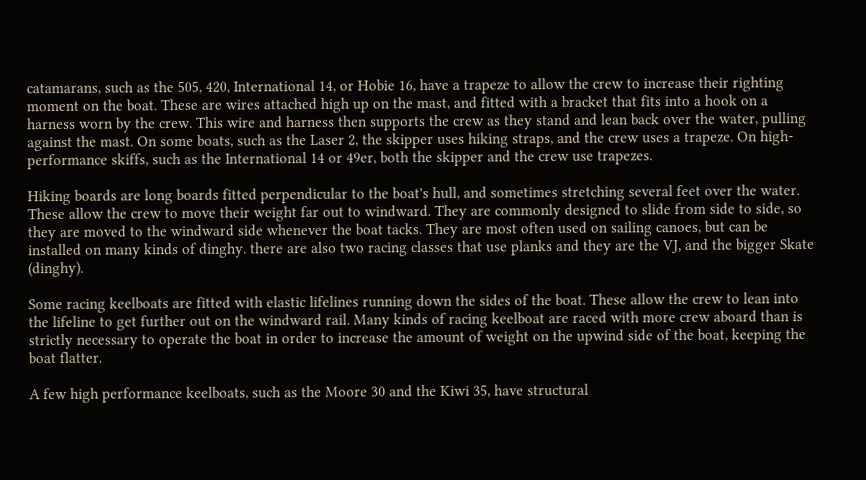catamarans, such as the 505, 420, International 14, or Hobie 16, have a trapeze to allow the crew to increase their righting moment on the boat. These are wires attached high up on the mast, and fitted with a bracket that fits into a hook on a harness worn by the crew. This wire and harness then supports the crew as they stand and lean back over the water, pulling against the mast. On some boats, such as the Laser 2, the skipper uses hiking straps, and the crew uses a trapeze. On high-performance skiffs, such as the International 14 or 49er, both the skipper and the crew use trapezes.

Hiking boards are long boards fitted perpendicular to the boat's hull, and sometimes stretching several feet over the water. These allow the crew to move their weight far out to windward. They are commonly designed to slide from side to side, so they are moved to the windward side whenever the boat tacks. They are most often used on sailing canoes, but can be installed on many kinds of dinghy. there are also two racing classes that use planks and they are the VJ, and the bigger Skate (dinghy).

Some racing keelboats are fitted with elastic lifelines running down the sides of the boat. These allow the crew to lean into the lifeline to get further out on the windward rail. Many kinds of racing keelboat are raced with more crew aboard than is strictly necessary to operate the boat in order to increase the amount of weight on the upwind side of the boat, keeping the boat flatter.

A few high performance keelboats, such as the Moore 30 and the Kiwi 35, have structural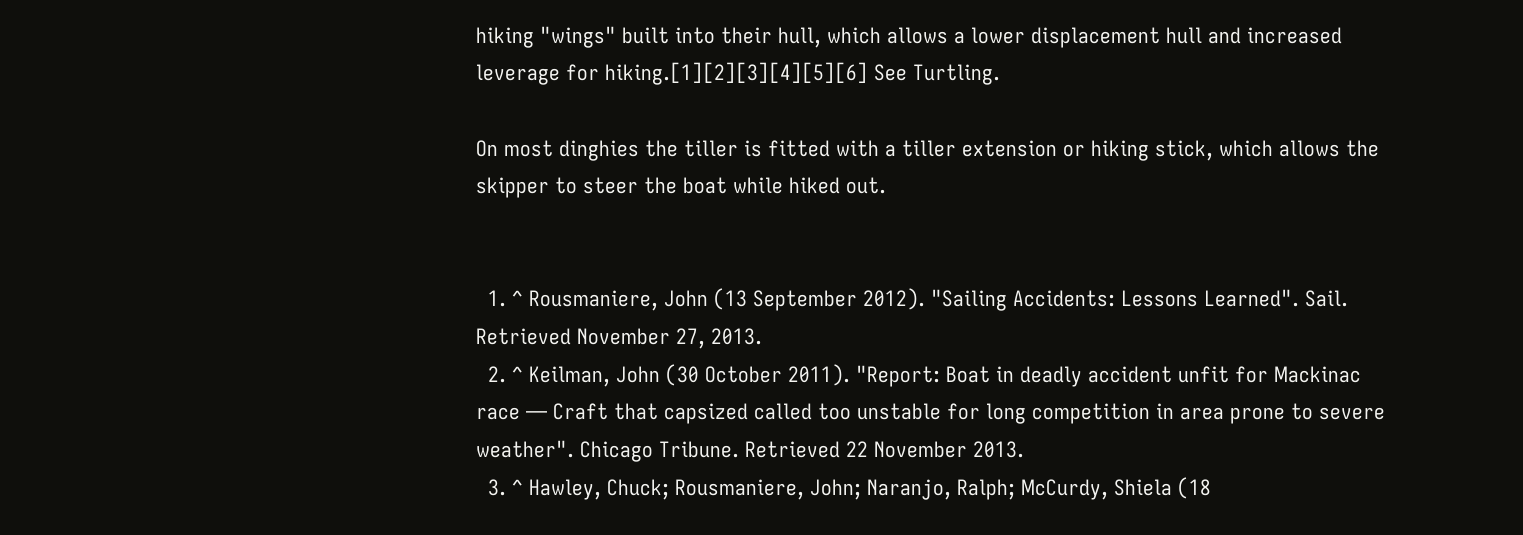hiking "wings" built into their hull, which allows a lower displacement hull and increased leverage for hiking.[1][2][3][4][5][6] See Turtling.

On most dinghies the tiller is fitted with a tiller extension or hiking stick, which allows the skipper to steer the boat while hiked out.


  1. ^ Rousmaniere, John (13 September 2012). "Sailing Accidents: Lessons Learned". Sail. Retrieved November 27, 2013.
  2. ^ Keilman, John (30 October 2011). "Report: Boat in deadly accident unfit for Mackinac race — Craft that capsized called too unstable for long competition in area prone to severe weather". Chicago Tribune. Retrieved 22 November 2013.
  3. ^ Hawley, Chuck; Rousmaniere, John; Naranjo, Ralph; McCurdy, Shiela (18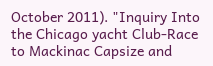October 2011). "Inquiry Into the Chicago yacht Club-Race to Mackinac Capsize and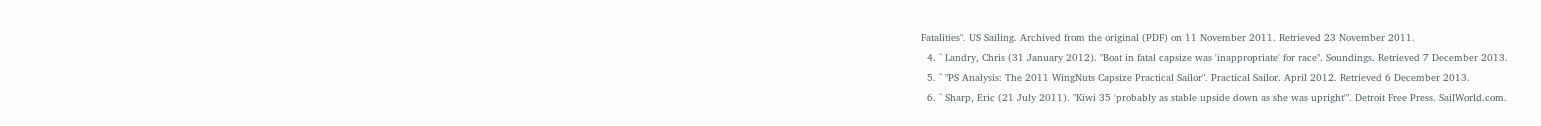Fatalities". US Sailing. Archived from the original (PDF) on 11 November 2011. Retrieved 23 November 2011.
  4. ^ Landry, Chris (31 January 2012). "Boat in fatal capsize was 'inappropriate' for race". Soundings. Retrieved 7 December 2013.
  5. ^ "PS Analysis: The 2011 WingNuts Capsize Practical Sailor". Practical Sailor. April 2012. Retrieved 6 December 2013.
  6. ^ Sharp, Eric (21 July 2011). "Kiwi 35 'probably as stable upside down as she was upright'". Detroit Free Press. SailWorld.com.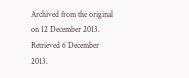Archived from the original on 12 December 2013. Retrieved 6 December 2013.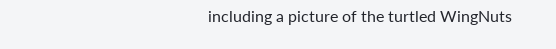including a picture of the turtled WingNuts